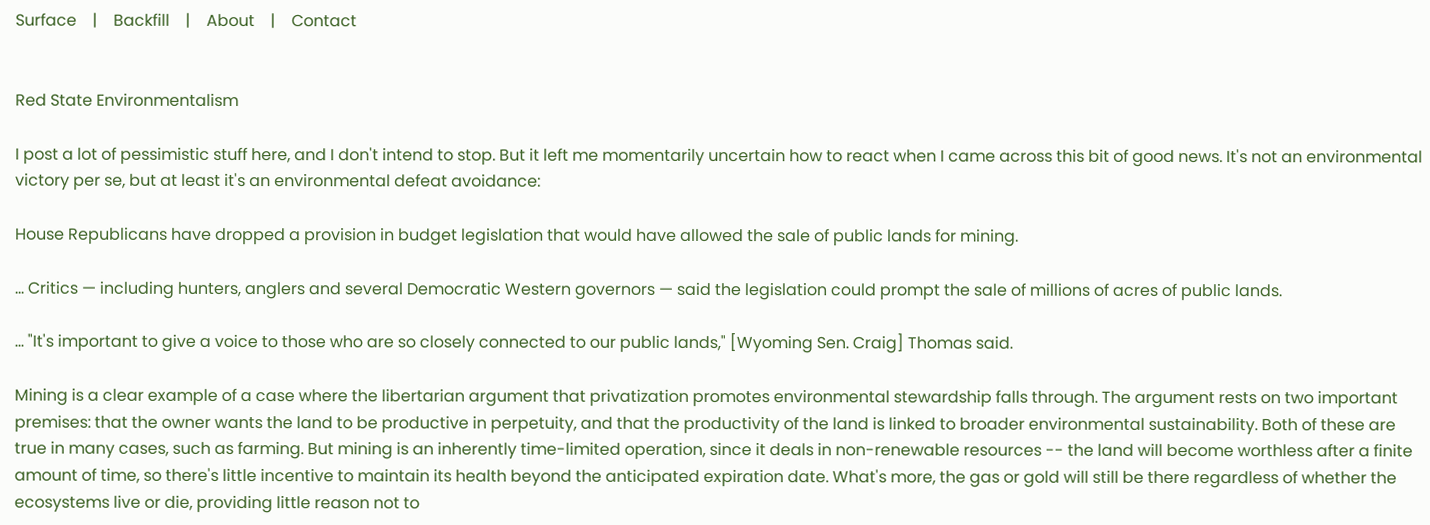Surface    |    Backfill    |    About    |    Contact


Red State Environmentalism

I post a lot of pessimistic stuff here, and I don't intend to stop. But it left me momentarily uncertain how to react when I came across this bit of good news. It's not an environmental victory per se, but at least it's an environmental defeat avoidance:

House Republicans have dropped a provision in budget legislation that would have allowed the sale of public lands for mining.

... Critics — including hunters, anglers and several Democratic Western governors — said the legislation could prompt the sale of millions of acres of public lands.

... "It's important to give a voice to those who are so closely connected to our public lands," [Wyoming Sen. Craig] Thomas said.

Mining is a clear example of a case where the libertarian argument that privatization promotes environmental stewardship falls through. The argument rests on two important premises: that the owner wants the land to be productive in perpetuity, and that the productivity of the land is linked to broader environmental sustainability. Both of these are true in many cases, such as farming. But mining is an inherently time-limited operation, since it deals in non-renewable resources -- the land will become worthless after a finite amount of time, so there's little incentive to maintain its health beyond the anticipated expiration date. What's more, the gas or gold will still be there regardless of whether the ecosystems live or die, providing little reason not to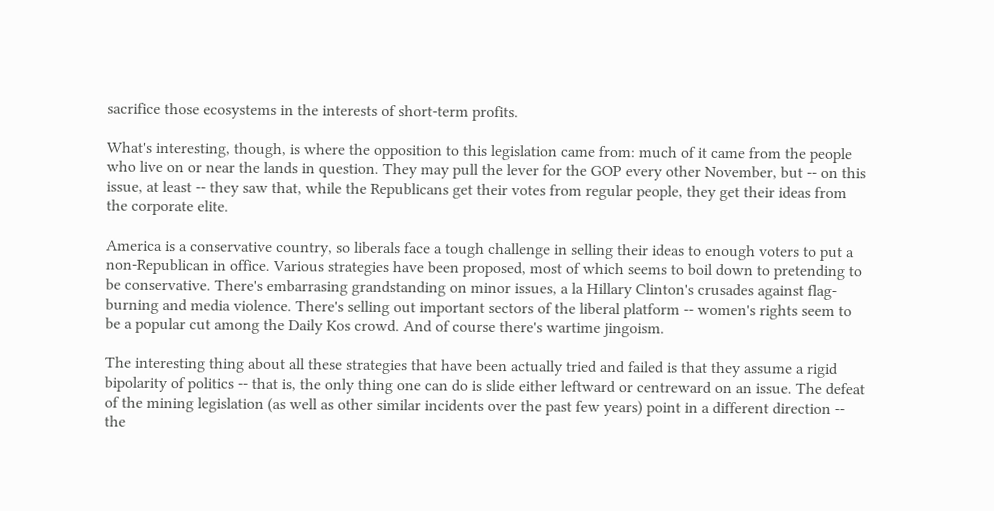sacrifice those ecosystems in the interests of short-term profits.

What's interesting, though, is where the opposition to this legislation came from: much of it came from the people who live on or near the lands in question. They may pull the lever for the GOP every other November, but -- on this issue, at least -- they saw that, while the Republicans get their votes from regular people, they get their ideas from the corporate elite.

America is a conservative country, so liberals face a tough challenge in selling their ideas to enough voters to put a non-Republican in office. Various strategies have been proposed, most of which seems to boil down to pretending to be conservative. There's embarrasing grandstanding on minor issues, a la Hillary Clinton's crusades against flag-burning and media violence. There's selling out important sectors of the liberal platform -- women's rights seem to be a popular cut among the Daily Kos crowd. And of course there's wartime jingoism.

The interesting thing about all these strategies that have been actually tried and failed is that they assume a rigid bipolarity of politics -- that is, the only thing one can do is slide either leftward or centreward on an issue. The defeat of the mining legislation (as well as other similar incidents over the past few years) point in a different direction -- the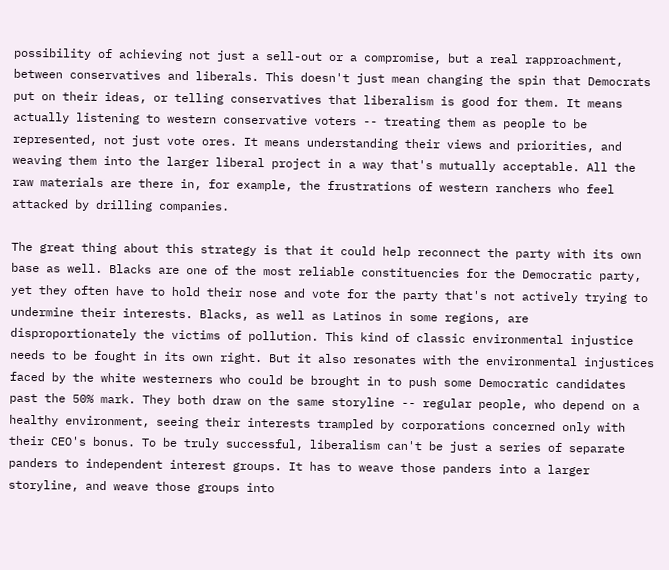possibility of achieving not just a sell-out or a compromise, but a real rapproachment, between conservatives and liberals. This doesn't just mean changing the spin that Democrats put on their ideas, or telling conservatives that liberalism is good for them. It means actually listening to western conservative voters -- treating them as people to be represented, not just vote ores. It means understanding their views and priorities, and weaving them into the larger liberal project in a way that's mutually acceptable. All the raw materials are there in, for example, the frustrations of western ranchers who feel attacked by drilling companies.

The great thing about this strategy is that it could help reconnect the party with its own base as well. Blacks are one of the most reliable constituencies for the Democratic party, yet they often have to hold their nose and vote for the party that's not actively trying to undermine their interests. Blacks, as well as Latinos in some regions, are disproportionately the victims of pollution. This kind of classic environmental injustice needs to be fought in its own right. But it also resonates with the environmental injustices faced by the white westerners who could be brought in to push some Democratic candidates past the 50% mark. They both draw on the same storyline -- regular people, who depend on a healthy environment, seeing their interests trampled by corporations concerned only with their CEO's bonus. To be truly successful, liberalism can't be just a series of separate panders to independent interest groups. It has to weave those panders into a larger storyline, and weave those groups into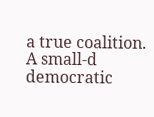a true coalition. A small-d democratic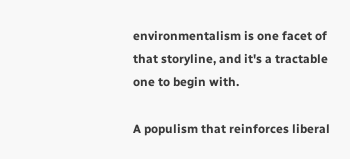environmentalism is one facet of that storyline, and it's a tractable one to begin with.

A populism that reinforces liberal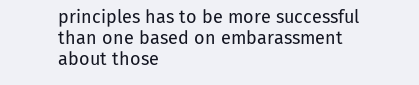principles has to be more successful than one based on embarassment about those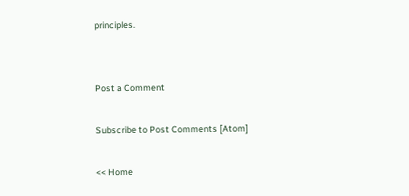principles.


Post a Comment

Subscribe to Post Comments [Atom]

<< Home